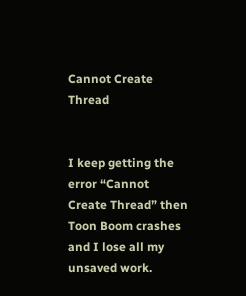Cannot Create Thread


I keep getting the error “Cannot Create Thread” then Toon Boom crashes and I lose all my unsaved work.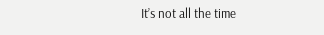It’s not all the time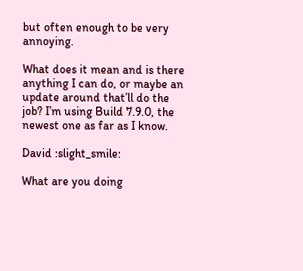but often enough to be very annoying.

What does it mean and is there anything I can do, or maybe an update around that’ll do the job? I’m using Build 7.9.0, the newest one as far as I know.

David :slight_smile:

What are you doing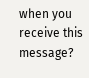when you receive this message?